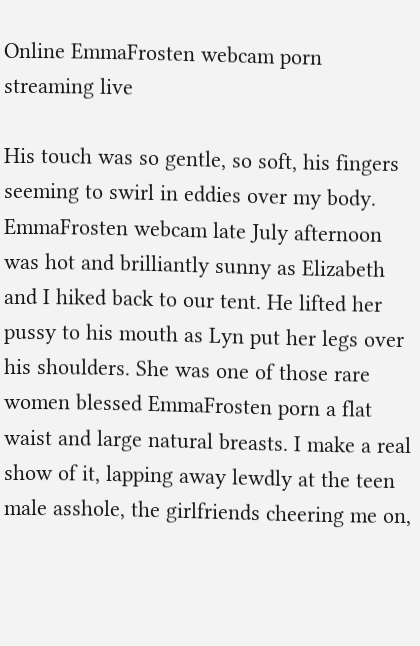Online EmmaFrosten webcam porn streaming live

His touch was so gentle, so soft, his fingers seeming to swirl in eddies over my body. EmmaFrosten webcam late July afternoon was hot and brilliantly sunny as Elizabeth and I hiked back to our tent. He lifted her pussy to his mouth as Lyn put her legs over his shoulders. She was one of those rare women blessed EmmaFrosten porn a flat waist and large natural breasts. I make a real show of it, lapping away lewdly at the teen male asshole, the girlfriends cheering me on,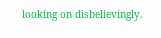looking on disbelievingly.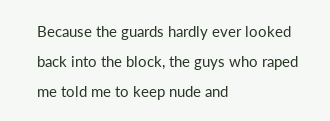Because the guards hardly ever looked back into the block, the guys who raped me told me to keep nude and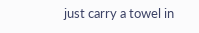just carry a towel in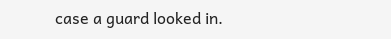case a guard looked in.